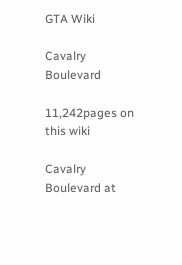GTA Wiki

Cavalry Boulevard

11,242pages on
this wiki

Cavalry Boulevard at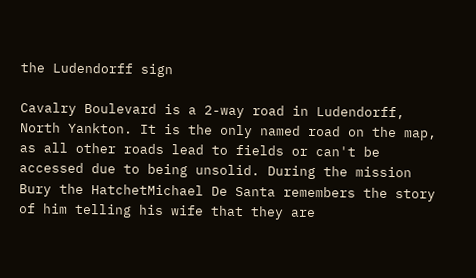the Ludendorff sign

Cavalry Boulevard is a 2-way road in Ludendorff, North Yankton. It is the only named road on the map, as all other roads lead to fields or can't be accessed due to being unsolid. During the mission Bury the HatchetMichael De Santa remembers the story of him telling his wife that they are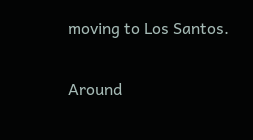moving to Los Santos.

Around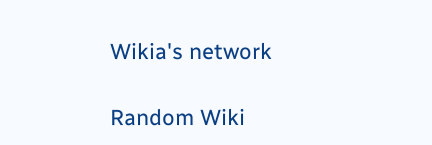Wikia's network

Random Wiki